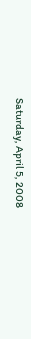Saturday, April 5, 2008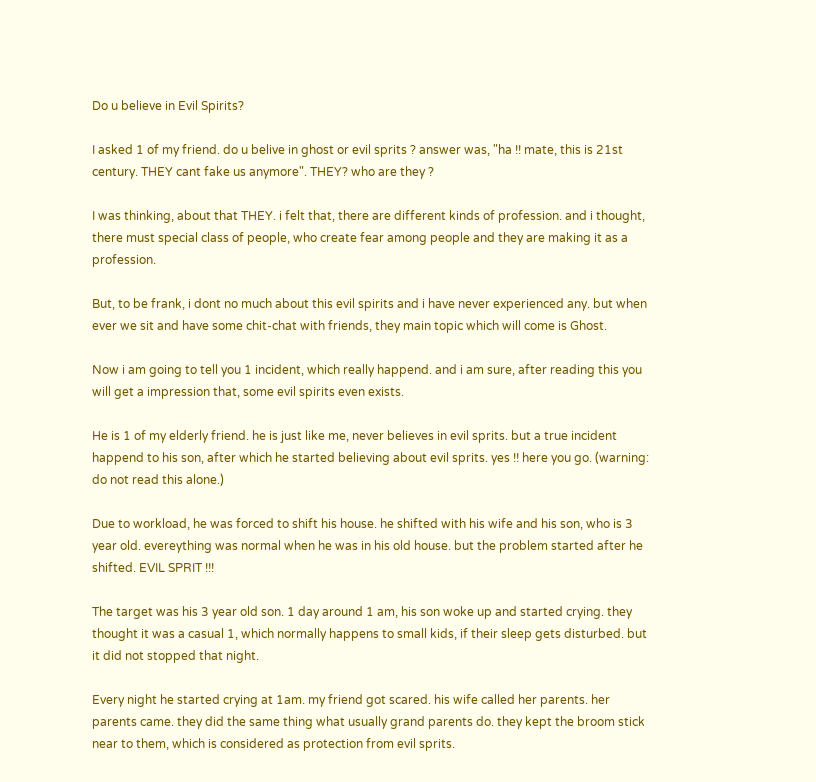Do u believe in Evil Spirits?

I asked 1 of my friend. do u belive in ghost or evil sprits ? answer was, "ha !! mate, this is 21st century. THEY cant fake us anymore". THEY? who are they ?

I was thinking, about that THEY. i felt that, there are different kinds of profession. and i thought, there must special class of people, who create fear among people and they are making it as a profession.

But, to be frank, i dont no much about this evil spirits and i have never experienced any. but when ever we sit and have some chit-chat with friends, they main topic which will come is Ghost.

Now i am going to tell you 1 incident, which really happend. and i am sure, after reading this you will get a impression that, some evil spirits even exists.

He is 1 of my elderly friend. he is just like me, never believes in evil sprits. but a true incident happend to his son, after which he started believing about evil sprits. yes !! here you go. (warning: do not read this alone.)

Due to workload, he was forced to shift his house. he shifted with his wife and his son, who is 3 year old. evereything was normal when he was in his old house. but the problem started after he shifted. EVIL SPRIT !!!

The target was his 3 year old son. 1 day around 1 am, his son woke up and started crying. they thought it was a casual 1, which normally happens to small kids, if their sleep gets disturbed. but it did not stopped that night.

Every night he started crying at 1am. my friend got scared. his wife called her parents. her parents came. they did the same thing what usually grand parents do. they kept the broom stick near to them, which is considered as protection from evil sprits.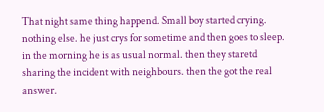That night same thing happend. Small boy started crying. nothing else. he just crys for sometime and then goes to sleep. in the morning he is as usual normal. then they staretd sharing the incident with neighbours. then the got the real answer.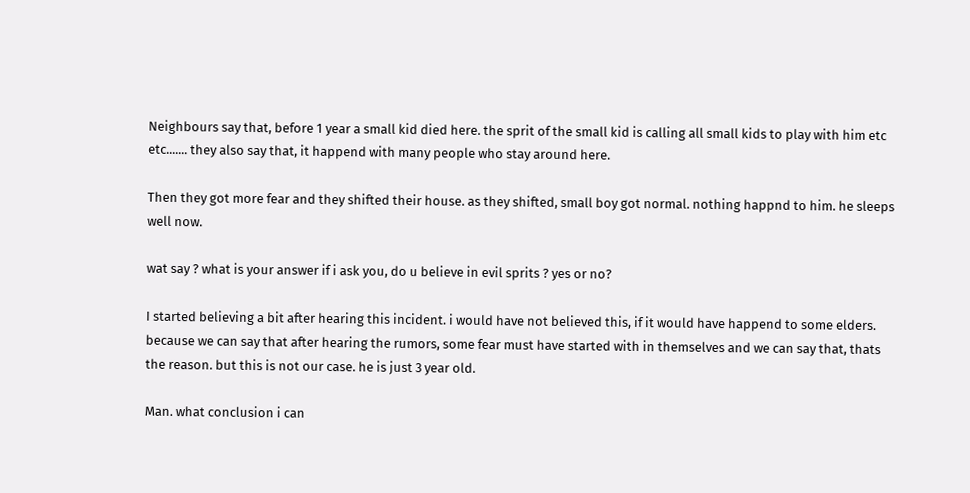Neighbours say that, before 1 year a small kid died here. the sprit of the small kid is calling all small kids to play with him etc etc....... they also say that, it happend with many people who stay around here.

Then they got more fear and they shifted their house. as they shifted, small boy got normal. nothing happnd to him. he sleeps well now.

wat say ? what is your answer if i ask you, do u believe in evil sprits ? yes or no?

I started believing a bit after hearing this incident. i would have not believed this, if it would have happend to some elders. because we can say that after hearing the rumors, some fear must have started with in themselves and we can say that, thats the reason. but this is not our case. he is just 3 year old.

Man. what conclusion i can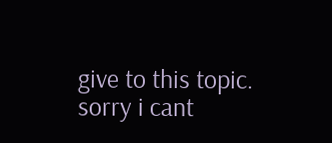give to this topic. sorry i cant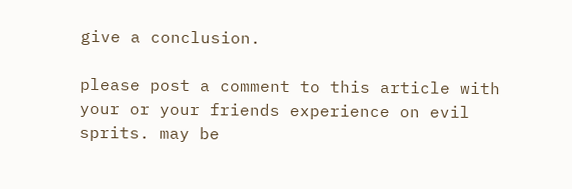give a conclusion.

please post a comment to this article with your or your friends experience on evil sprits. may be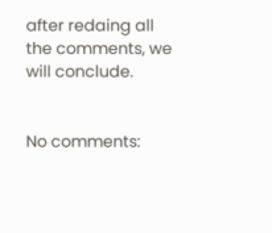after redaing all the comments, we will conclude.


No comments: